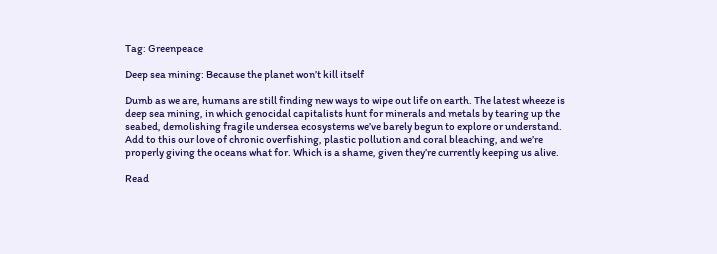Tag: Greenpeace

Deep sea mining: Because the planet won’t kill itself

Dumb as we are, humans are still finding new ways to wipe out life on earth. The latest wheeze is deep sea mining, in which genocidal capitalists hunt for minerals and metals by tearing up the seabed, demolishing fragile undersea ecosystems we’ve barely begun to explore or understand. Add to this our love of chronic overfishing, plastic pollution and coral bleaching, and we’re properly giving the oceans what for. Which is a shame, given they’re currently keeping us alive.

Read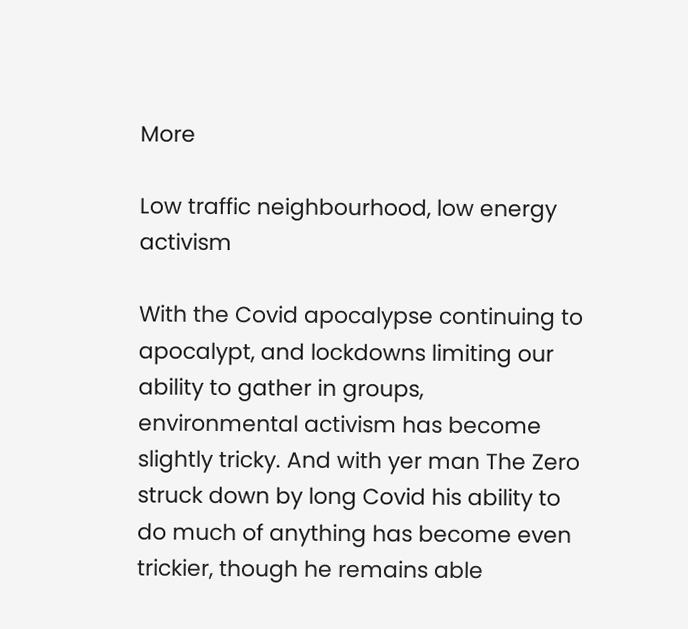More

Low traffic neighbourhood, low energy activism

With the Covid apocalypse continuing to apocalypt, and lockdowns limiting our ability to gather in groups, environmental activism has become slightly tricky. And with yer man The Zero struck down by long Covid his ability to do much of anything has become even trickier, though he remains able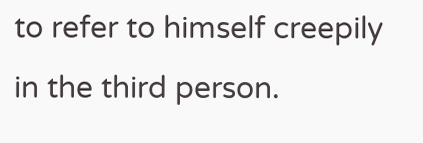to refer to himself creepily in the third person.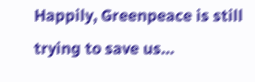Happily, Greenpeace is still trying to save us…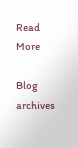Read More

Blog archives